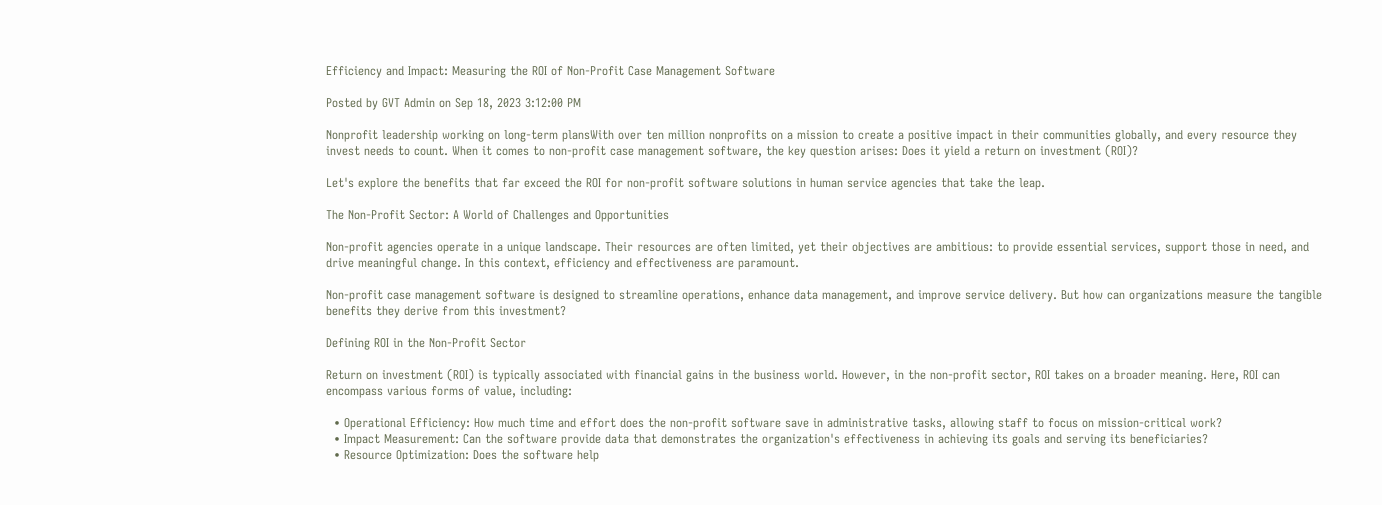Efficiency and Impact: Measuring the ROI of Non-Profit Case Management Software

Posted by GVT Admin on Sep 18, 2023 3:12:00 PM

Nonprofit leadership working on long-term plansWith over ten million nonprofits on a mission to create a positive impact in their communities globally, and every resource they invest needs to count. When it comes to non-profit case management software, the key question arises: Does it yield a return on investment (ROI)?

Let's explore the benefits that far exceed the ROI for non-profit software solutions in human service agencies that take the leap.

The Non-Profit Sector: A World of Challenges and Opportunities

Non-profit agencies operate in a unique landscape. Their resources are often limited, yet their objectives are ambitious: to provide essential services, support those in need, and drive meaningful change. In this context, efficiency and effectiveness are paramount.

Non-profit case management software is designed to streamline operations, enhance data management, and improve service delivery. But how can organizations measure the tangible benefits they derive from this investment?

Defining ROI in the Non-Profit Sector

Return on investment (ROI) is typically associated with financial gains in the business world. However, in the non-profit sector, ROI takes on a broader meaning. Here, ROI can encompass various forms of value, including:

  • Operational Efficiency: How much time and effort does the non-profit software save in administrative tasks, allowing staff to focus on mission-critical work?
  • Impact Measurement: Can the software provide data that demonstrates the organization's effectiveness in achieving its goals and serving its beneficiaries?
  • Resource Optimization: Does the software help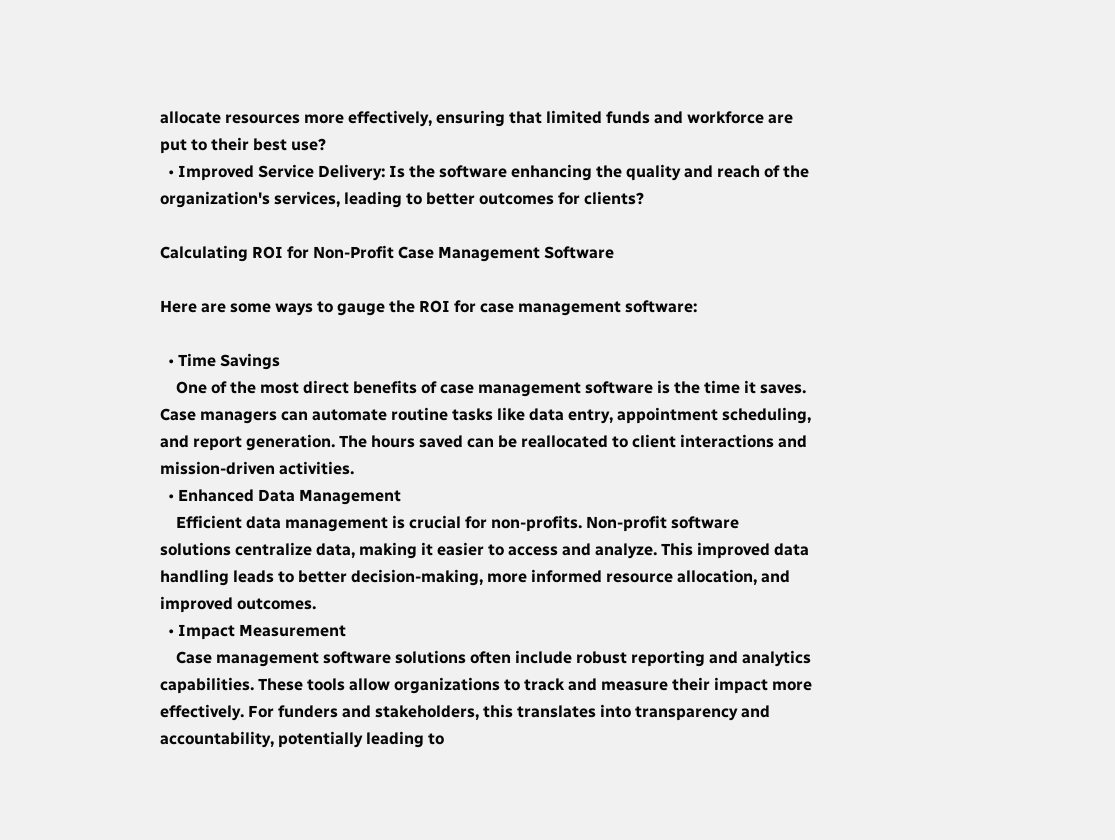allocate resources more effectively, ensuring that limited funds and workforce are put to their best use?
  • Improved Service Delivery: Is the software enhancing the quality and reach of the organization's services, leading to better outcomes for clients?

Calculating ROI for Non-Profit Case Management Software

Here are some ways to gauge the ROI for case management software:

  • Time Savings
    One of the most direct benefits of case management software is the time it saves. Case managers can automate routine tasks like data entry, appointment scheduling, and report generation. The hours saved can be reallocated to client interactions and mission-driven activities.
  • Enhanced Data Management
    Efficient data management is crucial for non-profits. Non-profit software solutions centralize data, making it easier to access and analyze. This improved data handling leads to better decision-making, more informed resource allocation, and improved outcomes.
  • Impact Measurement
    Case management software solutions often include robust reporting and analytics capabilities. These tools allow organizations to track and measure their impact more effectively. For funders and stakeholders, this translates into transparency and accountability, potentially leading to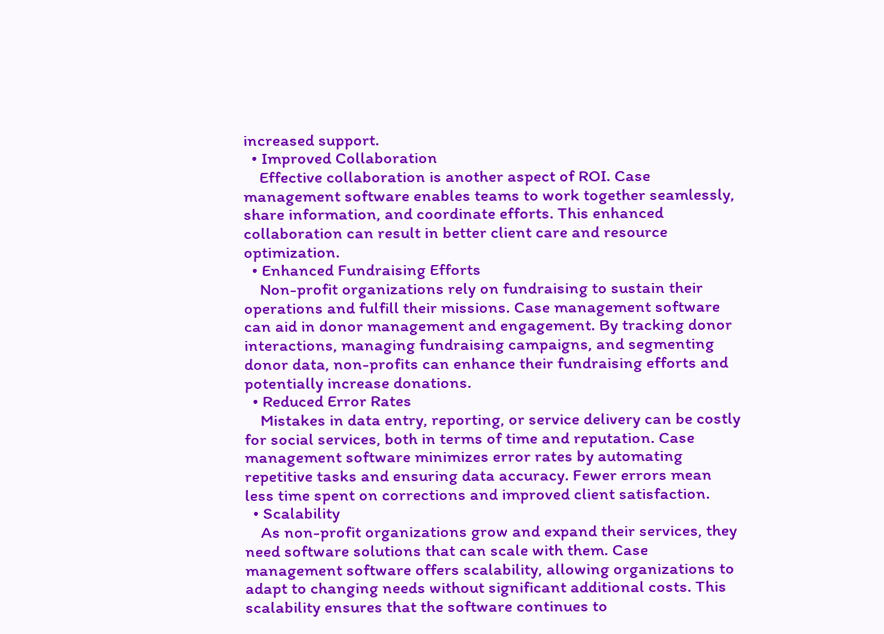increased support.
  • Improved Collaboration
    Effective collaboration is another aspect of ROI. Case management software enables teams to work together seamlessly, share information, and coordinate efforts. This enhanced collaboration can result in better client care and resource optimization.
  • Enhanced Fundraising Efforts
    Non-profit organizations rely on fundraising to sustain their operations and fulfill their missions. Case management software can aid in donor management and engagement. By tracking donor interactions, managing fundraising campaigns, and segmenting donor data, non-profits can enhance their fundraising efforts and potentially increase donations.
  • Reduced Error Rates
    Mistakes in data entry, reporting, or service delivery can be costly for social services, both in terms of time and reputation. Case management software minimizes error rates by automating repetitive tasks and ensuring data accuracy. Fewer errors mean less time spent on corrections and improved client satisfaction.
  • Scalability
    As non-profit organizations grow and expand their services, they need software solutions that can scale with them. Case management software offers scalability, allowing organizations to adapt to changing needs without significant additional costs. This scalability ensures that the software continues to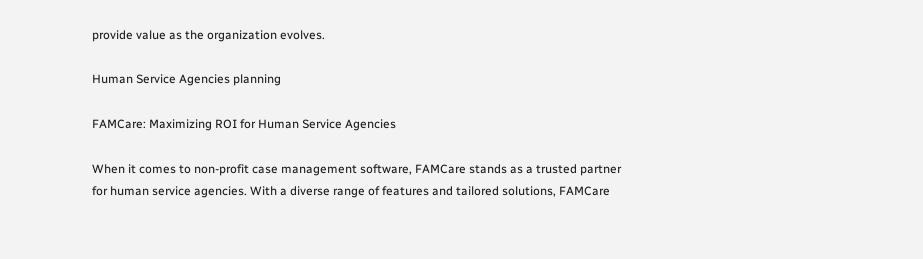provide value as the organization evolves.

Human Service Agencies planning

FAMCare: Maximizing ROI for Human Service Agencies

When it comes to non-profit case management software, FAMCare stands as a trusted partner for human service agencies. With a diverse range of features and tailored solutions, FAMCare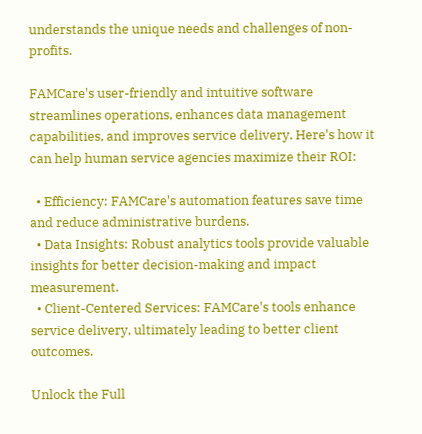understands the unique needs and challenges of non-profits.

FAMCare's user-friendly and intuitive software streamlines operations, enhances data management capabilities, and improves service delivery. Here's how it can help human service agencies maximize their ROI:

  • Efficiency: FAMCare's automation features save time and reduce administrative burdens.
  • Data Insights: Robust analytics tools provide valuable insights for better decision-making and impact measurement.
  • Client-Centered Services: FAMCare's tools enhance service delivery, ultimately leading to better client outcomes.

Unlock the Full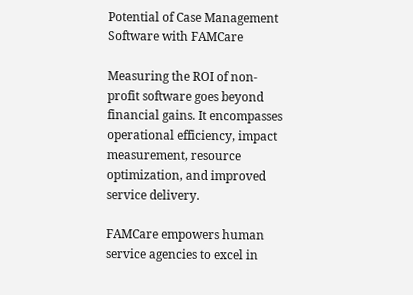Potential of Case Management Software with FAMCare

Measuring the ROI of non-profit software goes beyond financial gains. It encompasses operational efficiency, impact measurement, resource optimization, and improved service delivery.

FAMCare empowers human service agencies to excel in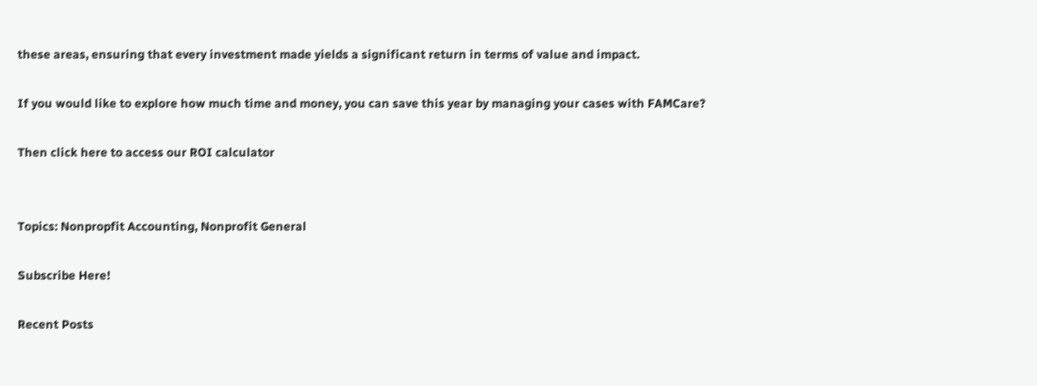these areas, ensuring that every investment made yields a significant return in terms of value and impact.

If you would like to explore how much time and money, you can save this year by managing your cases with FAMCare?

Then click here to access our ROI calculator


Topics: Nonpropfit Accounting, Nonprofit General

Subscribe Here!

Recent Posts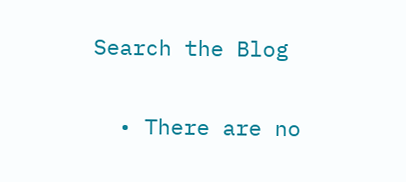Search the Blog

  • There are no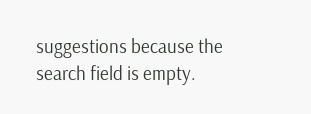suggestions because the search field is empty.